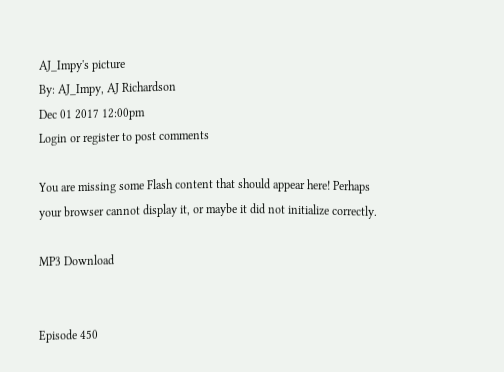AJ_Impy's picture
By: AJ_Impy, AJ Richardson
Dec 01 2017 12:00pm
Login or register to post comments

You are missing some Flash content that should appear here! Perhaps your browser cannot display it, or maybe it did not initialize correctly.

MP3 Download


Episode 450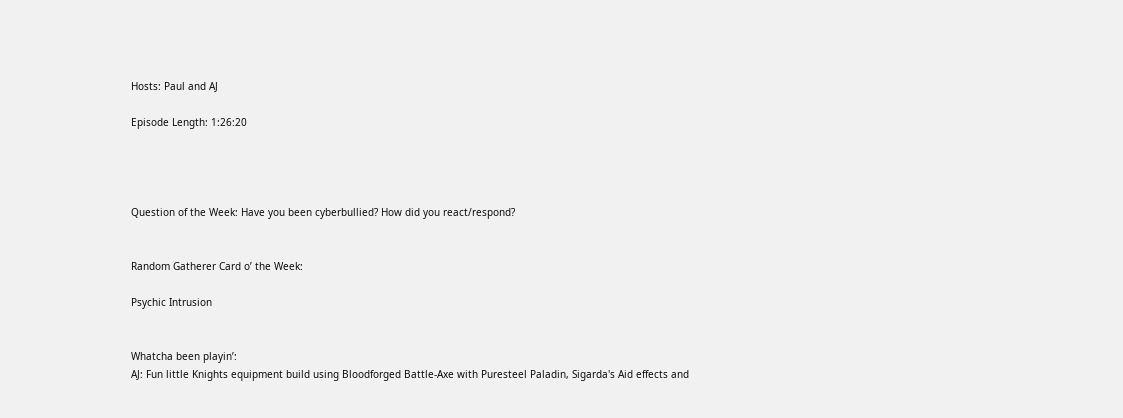Hosts: Paul and AJ

Episode Length: 1:26:20




Question of the Week: Have you been cyberbullied? How did you react/respond?


Random Gatherer Card o’ the Week:

Psychic Intrusion


Whatcha been playin’:
AJ: Fun little Knights equipment build using Bloodforged Battle-Axe with Puresteel Paladin, Sigarda's Aid effects and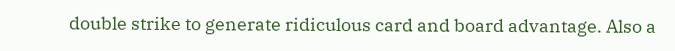double strike to generate ridiculous card and board advantage. Also a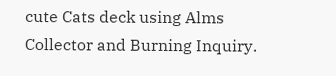cute Cats deck using Alms Collector and Burning Inquiry.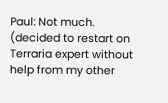Paul: Not much. (decided to restart on Terraria expert without help from my other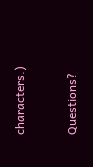characters.)


Questions?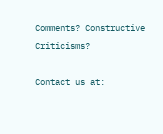Comments? Constructive Criticisms?

Contact us at: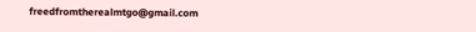freedfromtherealmtgo@gmail.com